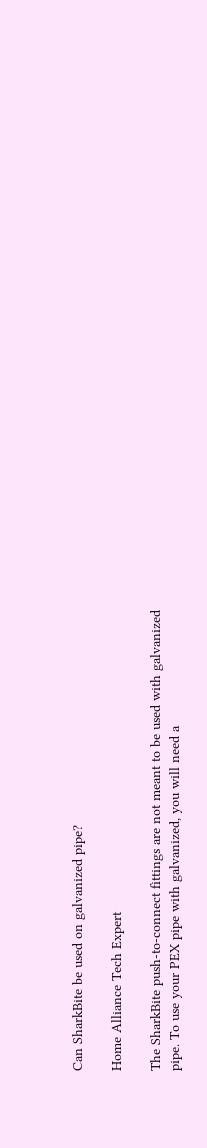Can SharkBite be used on galvanized pipe?

Home Alliance Tech Expert

The SharkBite push-to-connect fittings are not meant to be used with galvanized pipe. To use your PEX pipe with galvanized, you will need a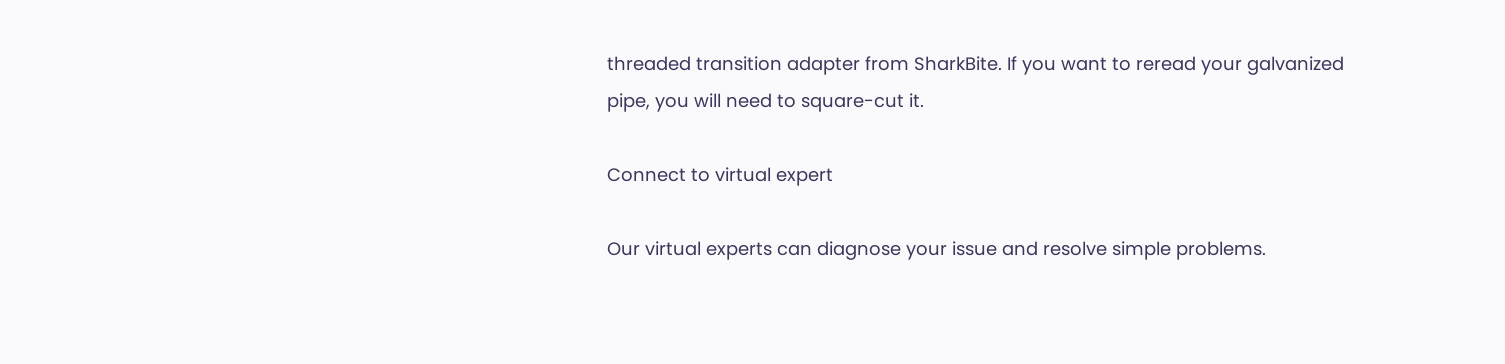threaded transition adapter from SharkBite. If you want to reread your galvanized pipe, you will need to square-cut it.

Connect to virtual expert

Our virtual experts can diagnose your issue and resolve simple problems.